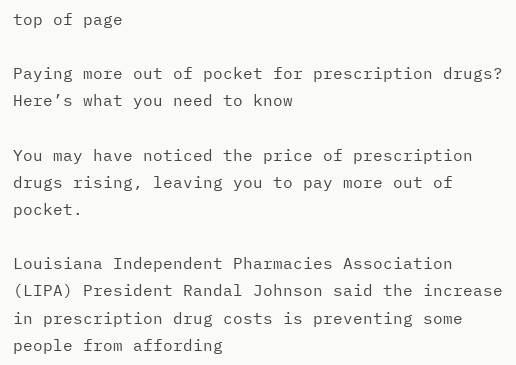top of page

Paying more out of pocket for prescription drugs? Here’s what you need to know

You may have noticed the price of prescription drugs rising, leaving you to pay more out of pocket.

Louisiana Independent Pharmacies Association (LIPA) President Randal Johnson said the increase in prescription drug costs is preventing some people from affording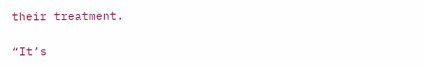their treatment.

“It’s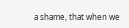a shame, that when we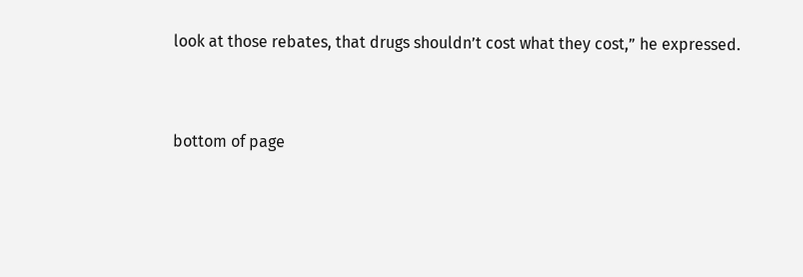look at those rebates, that drugs shouldn’t cost what they cost,” he expressed.


bottom of page